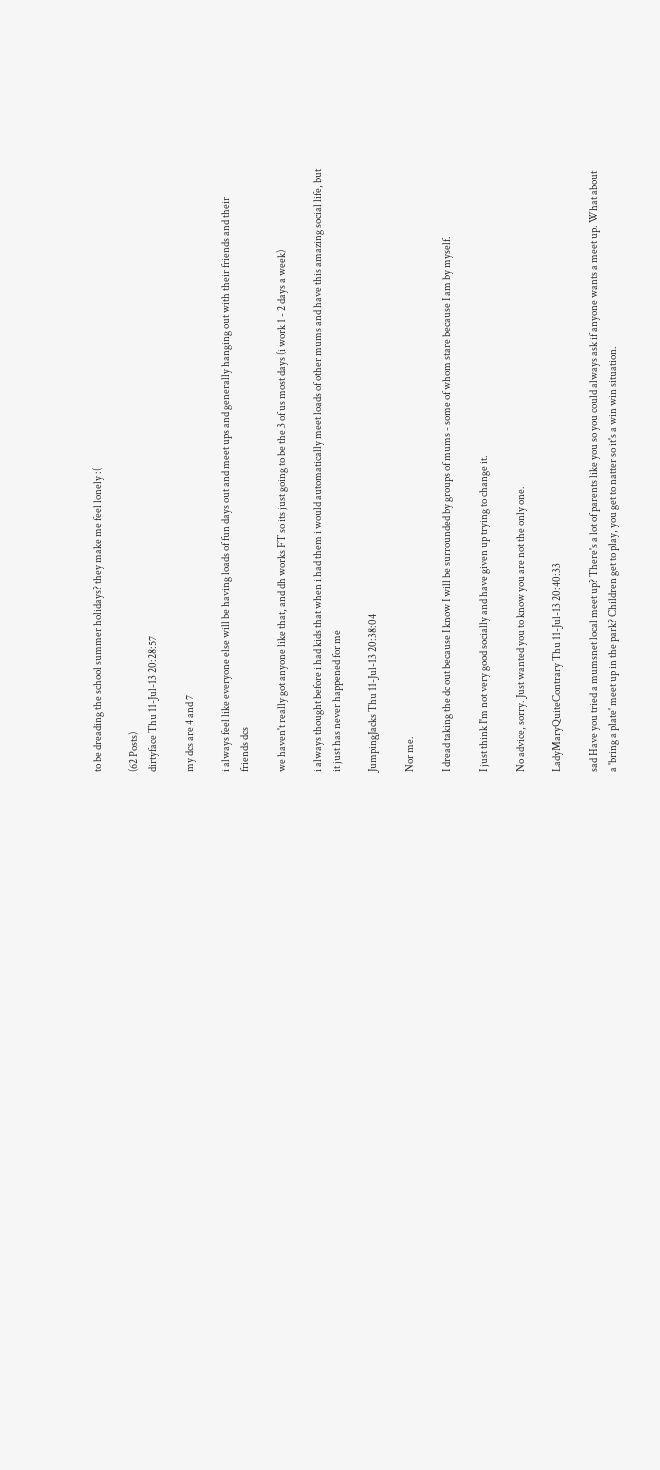to be dreading the school summer holidays? they make me feel lonely :(

(62 Posts)
dirtyface Thu 11-Jul-13 20:28:57

my dcs are 4 and 7

i always feel like everyone else will be having loads of fun days out and meet ups and generally hanging out with their friends and their friends dcs

we haven't really got anyone like that, and dh works FT so its just going to be the 3 of us most days (i work 1 - 2 days a week)

i always thought before i had kids that when i had them i would automatically meet loads of other mums and have this amazing social life, but it just has never happened for me

JumpingJacks Thu 11-Jul-13 20:38:04

Nor me.

I dread taking the dc out because I know I will be surrounded by groups of mums - some of whom stare because I am by myself.

I just think I'm not very good socially and have given up trying to change it.

No advice, sorry. Just wanted you to know you are not the only one.

LadyMaryQuiteContrary Thu 11-Jul-13 20:40:33

sad Have you tried a mumsnet local meet up? There's a lot of parents like you so you could always ask if anyone wants a meet up. What about a 'bring a plate' meet up in the park? Children get to play, you get to natter so it's a win win situation.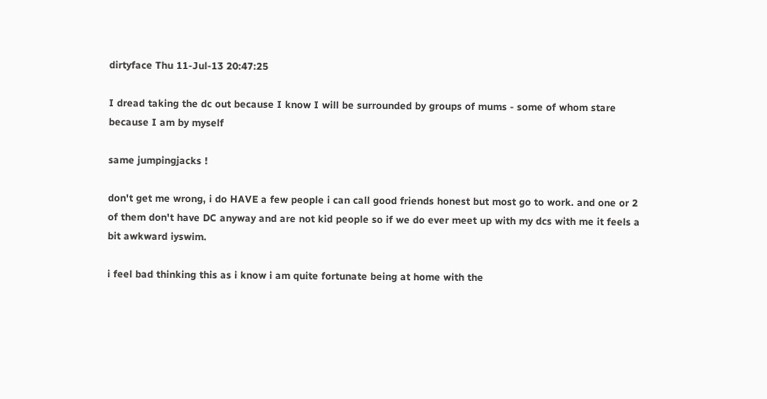dirtyface Thu 11-Jul-13 20:47:25

I dread taking the dc out because I know I will be surrounded by groups of mums - some of whom stare because I am by myself

same jumpingjacks !

don't get me wrong, i do HAVE a few people i can call good friends honest but most go to work. and one or 2 of them don't have DC anyway and are not kid people so if we do ever meet up with my dcs with me it feels a bit awkward iyswim.

i feel bad thinking this as i know i am quite fortunate being at home with the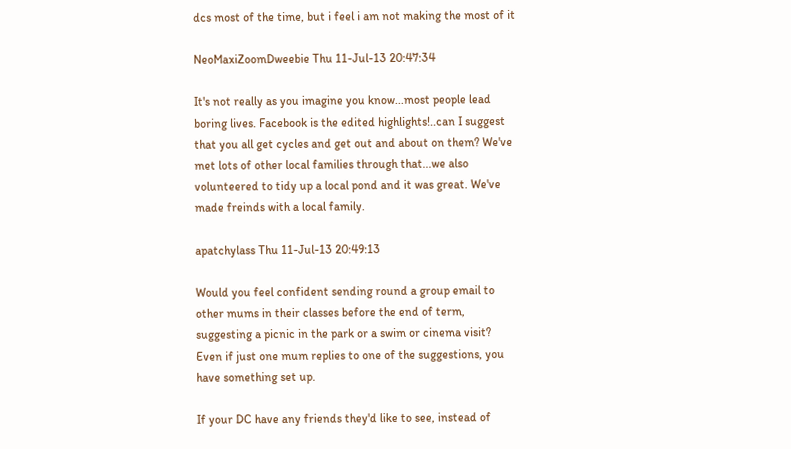dcs most of the time, but i feel i am not making the most of it

NeoMaxiZoomDweebie Thu 11-Jul-13 20:47:34

It's not really as you imagine you know...most people lead boring lives. Facebook is the edited highlights!..can I suggest that you all get cycles and get out and about on them? We've met lots of other local families through that...we also volunteered to tidy up a local pond and it was great. We've made freinds with a local family.

apatchylass Thu 11-Jul-13 20:49:13

Would you feel confident sending round a group email to other mums in their classes before the end of term, suggesting a picnic in the park or a swim or cinema visit? Even if just one mum replies to one of the suggestions, you have something set up.

If your DC have any friends they'd like to see, instead of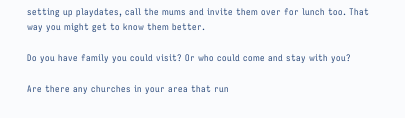setting up playdates, call the mums and invite them over for lunch too. That way you might get to know them better.

Do you have family you could visit? Or who could come and stay with you?

Are there any churches in your area that run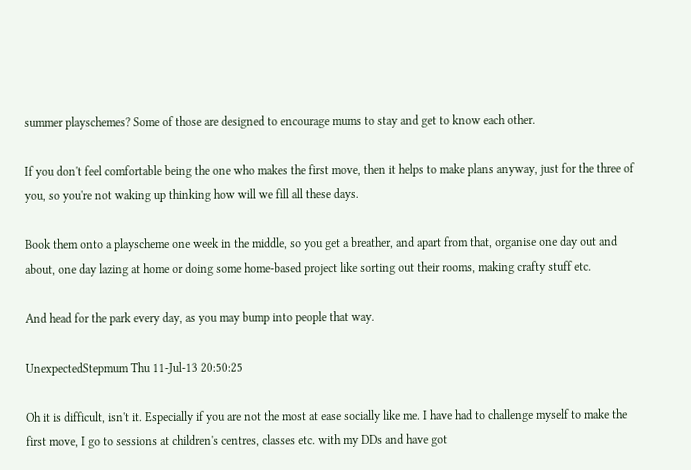summer playschemes? Some of those are designed to encourage mums to stay and get to know each other.

If you don't feel comfortable being the one who makes the first move, then it helps to make plans anyway, just for the three of you, so you're not waking up thinking how will we fill all these days.

Book them onto a playscheme one week in the middle, so you get a breather, and apart from that, organise one day out and about, one day lazing at home or doing some home-based project like sorting out their rooms, making crafty stuff etc.

And head for the park every day, as you may bump into people that way.

UnexpectedStepmum Thu 11-Jul-13 20:50:25

Oh it is difficult, isn't it. Especially if you are not the most at ease socially like me. I have had to challenge myself to make the first move, I go to sessions at children's centres, classes etc. with my DDs and have got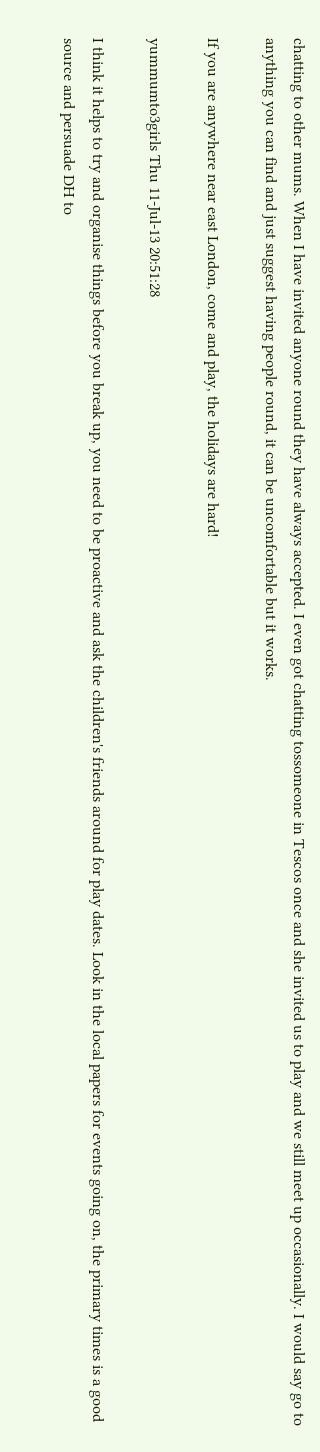chatting to other mums. When I have invited anyone round they have always accepted. I even got chatting tossomeone in Tescos once and she invited us to play and we still meet up occasionally. I would say go to anything you can find and just suggest having people round, it can be uncomfortable but it works.

If you are anywhere near east London, come and play, the holidays are hard!

yummumto3girls Thu 11-Jul-13 20:51:28

I think it helps to try and organise things before you break up, you need to be proactive and ask the children's friends around for play dates. Look in the local papers for events going on, the primary times is a good source and persuade DH to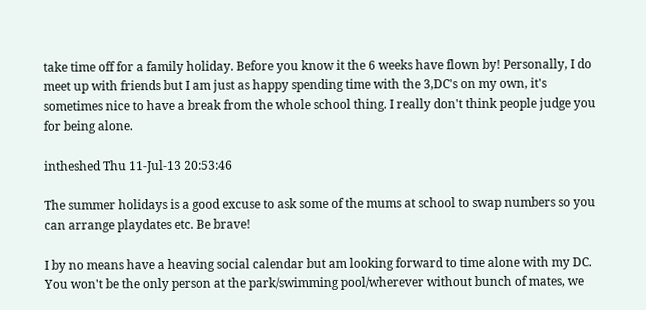take time off for a family holiday. Before you know it the 6 weeks have flown by! Personally, I do meet up with friends but I am just as happy spending time with the 3,DC's on my own, it's sometimes nice to have a break from the whole school thing. I really don't think people judge you for being alone.

intheshed Thu 11-Jul-13 20:53:46

The summer holidays is a good excuse to ask some of the mums at school to swap numbers so you can arrange playdates etc. Be brave!

I by no means have a heaving social calendar but am looking forward to time alone with my DC. You won't be the only person at the park/swimming pool/wherever without bunch of mates, we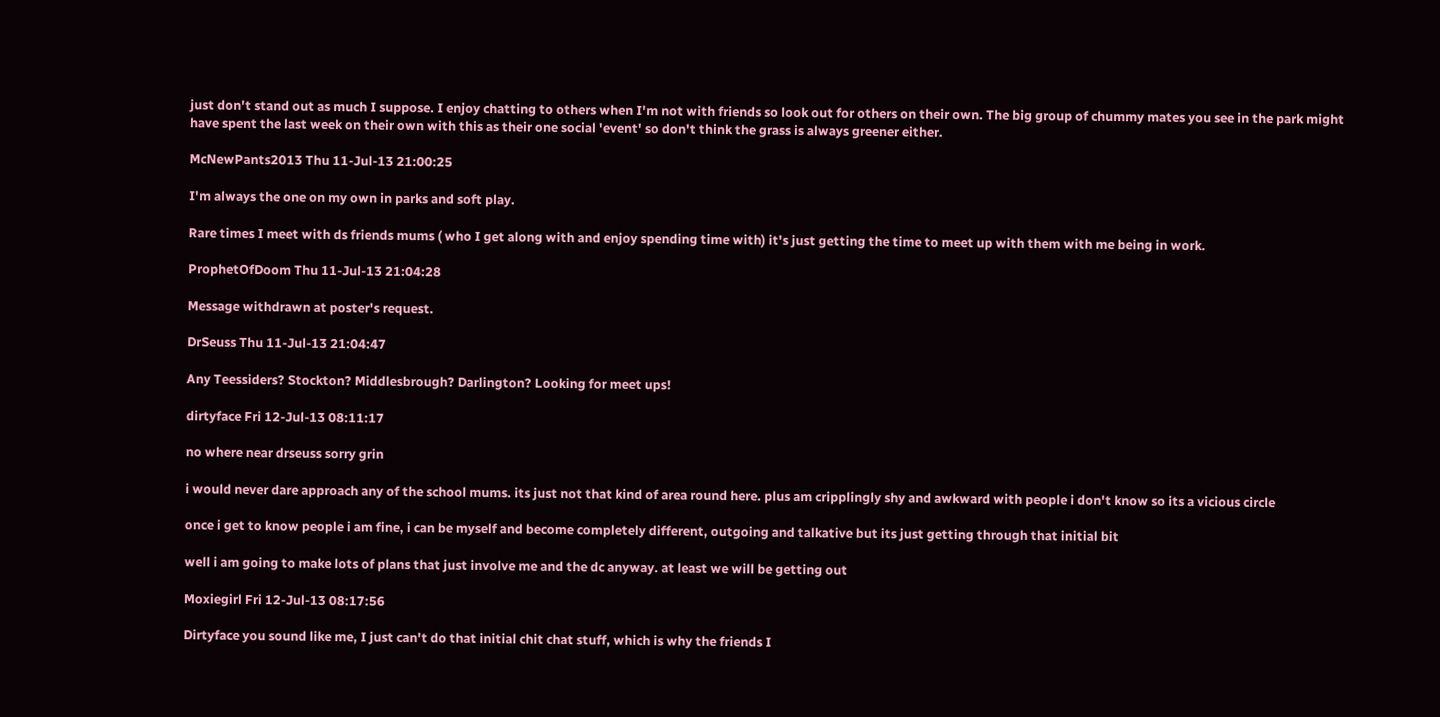just don't stand out as much I suppose. I enjoy chatting to others when I'm not with friends so look out for others on their own. The big group of chummy mates you see in the park might have spent the last week on their own with this as their one social 'event' so don't think the grass is always greener either.

McNewPants2013 Thu 11-Jul-13 21:00:25

I'm always the one on my own in parks and soft play.

Rare times I meet with ds friends mums ( who I get along with and enjoy spending time with) it's just getting the time to meet up with them with me being in work.

ProphetOfDoom Thu 11-Jul-13 21:04:28

Message withdrawn at poster's request.

DrSeuss Thu 11-Jul-13 21:04:47

Any Teessiders? Stockton? Middlesbrough? Darlington? Looking for meet ups!

dirtyface Fri 12-Jul-13 08:11:17

no where near drseuss sorry grin

i would never dare approach any of the school mums. its just not that kind of area round here. plus am cripplingly shy and awkward with people i don't know so its a vicious circle

once i get to know people i am fine, i can be myself and become completely different, outgoing and talkative but its just getting through that initial bit

well i am going to make lots of plans that just involve me and the dc anyway. at least we will be getting out

Moxiegirl Fri 12-Jul-13 08:17:56

Dirtyface you sound like me, I just can't do that initial chit chat stuff, which is why the friends I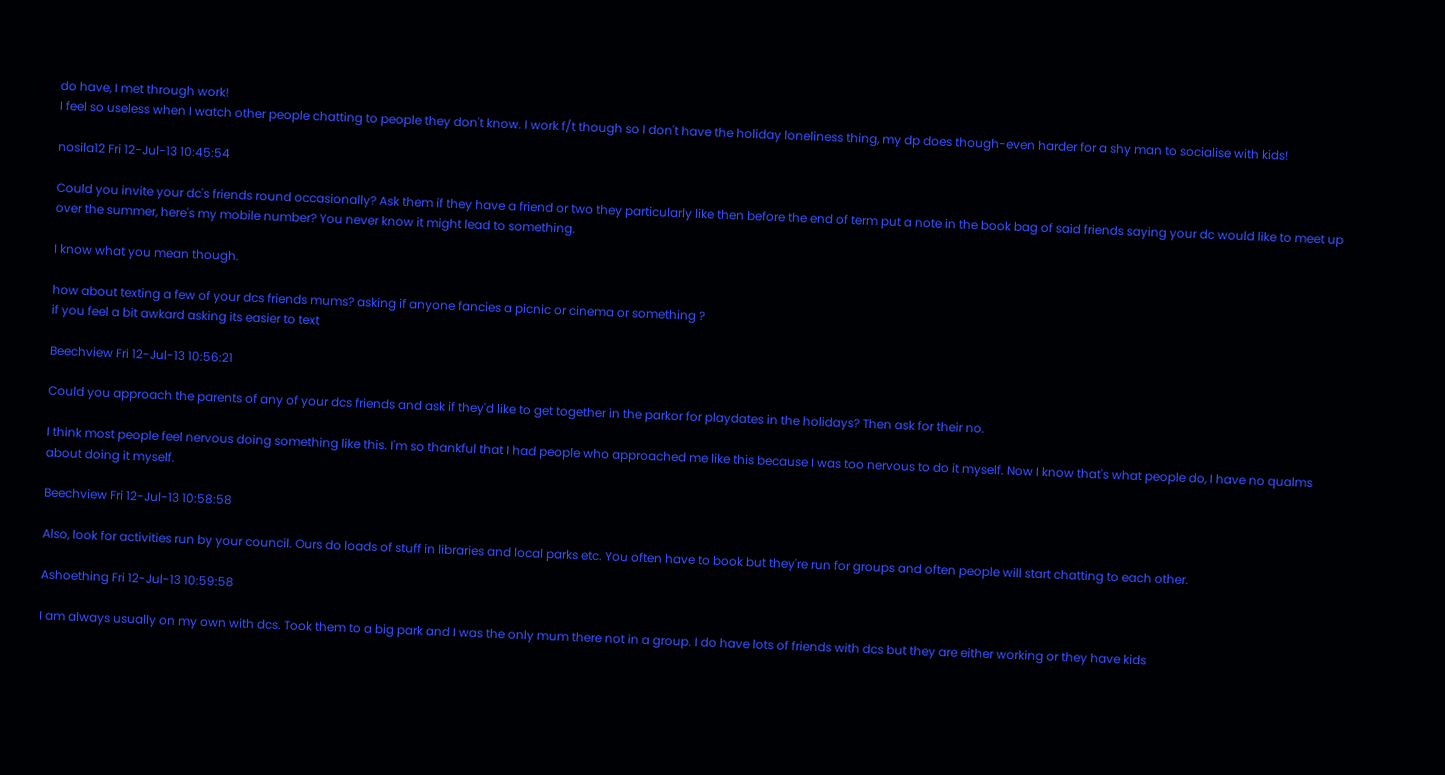do have, I met through work!
I feel so useless when I watch other people chatting to people they don't know. I work f/t though so I don't have the holiday loneliness thing, my dp does though-even harder for a shy man to socialise with kids!

nosila12 Fri 12-Jul-13 10:45:54

Could you invite your dc's friends round occasionally? Ask them if they have a friend or two they particularly like then before the end of term put a note in the book bag of said friends saying your dc would like to meet up over the summer, here's my mobile number? You never know it might lead to something.

I know what you mean though.

how about texting a few of your dcs friends mums? asking if anyone fancies a picnic or cinema or something ?
if you feel a bit awkard asking its easier to text

Beechview Fri 12-Jul-13 10:56:21

Could you approach the parents of any of your dcs friends and ask if they'd like to get together in the parkor for playdates in the holidays? Then ask for their no.

I think most people feel nervous doing something like this. I'm so thankful that I had people who approached me like this because I was too nervous to do it myself. Now I know that's what people do, I have no qualms about doing it myself.

Beechview Fri 12-Jul-13 10:58:58

Also, look for activities run by your council. Ours do loads of stuff in libraries and local parks etc. You often have to book but they're run for groups and often people will start chatting to each other.

Ashoething Fri 12-Jul-13 10:59:58

I am always usually on my own with dcs. Took them to a big park and I was the only mum there not in a group. I do have lots of friends with dcs but they are either working or they have kids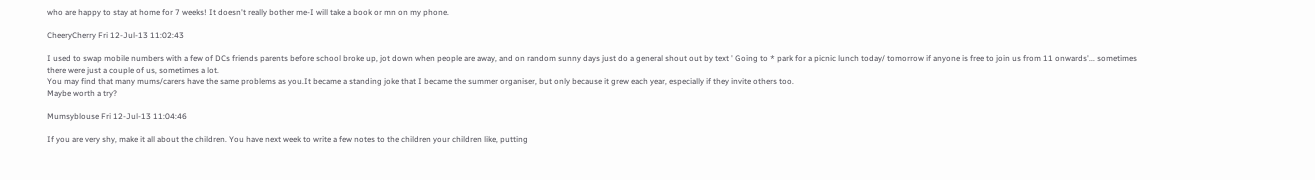who are happy to stay at home for 7 weeks! It doesn't really bother me-I will take a book or mn on my phone.

CheeryCherry Fri 12-Jul-13 11:02:43

I used to swap mobile numbers with a few of DCs friends parents before school broke up, jot down when people are away, and on random sunny days just do a general shout out by text ' Going to * park for a picnic lunch today/ tomorrow if anyone is free to join us from 11 onwards'... sometimes there were just a couple of us, sometimes a lot.
You may find that many mums/carers have the same problems as you.It became a standing joke that I became the summer organiser, but only because it grew each year, especially if they invite others too.
Maybe worth a try?

Mumsyblouse Fri 12-Jul-13 11:04:46

If you are very shy, make it all about the children. You have next week to write a few notes to the children your children like, putting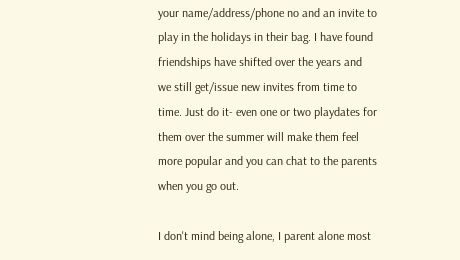your name/address/phone no and an invite to play in the holidays in their bag. I have found friendships have shifted over the years and we still get/issue new invites from time to time. Just do it- even one or two playdates for them over the summer will make them feel more popular and you can chat to the parents when you go out.

I don't mind being alone, I parent alone most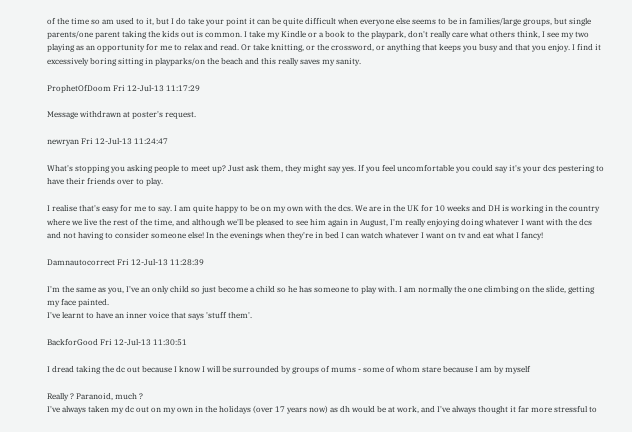of the time so am used to it, but I do take your point it can be quite difficult when everyone else seems to be in families/large groups, but single parents/one parent taking the kids out is common. I take my Kindle or a book to the playpark, don't really care what others think, I see my two playing as an opportunity for me to relax and read. Or take knitting, or the crossword, or anything that keeps you busy and that you enjoy. I find it excessively boring sitting in playparks/on the beach and this really saves my sanity.

ProphetOfDoom Fri 12-Jul-13 11:17:29

Message withdrawn at poster's request.

newryan Fri 12-Jul-13 11:24:47

What's stopping you asking people to meet up? Just ask them, they might say yes. If you feel uncomfortable you could say it's your dcs pestering to have their friends over to play.

I realise that's easy for me to say. I am quite happy to be on my own with the dcs. We are in the UK for 10 weeks and DH is working in the country where we live the rest of the time, and although we'll be pleased to see him again in August, I'm really enjoying doing whatever I want with the dcs and not having to consider someone else! In the evenings when they're in bed I can watch whatever I want on tv and eat what I fancy!

Damnautocorrect Fri 12-Jul-13 11:28:39

I'm the same as you, I've an only child so just become a child so he has someone to play with. I am normally the one climbing on the slide, getting my face painted.
I've learnt to have an inner voice that says 'stuff them'.

BackforGood Fri 12-Jul-13 11:30:51

I dread taking the dc out because I know I will be surrounded by groups of mums - some of whom stare because I am by myself

Really ? Paranoid, much ?
I've always taken my dc out on my own in the holidays (over 17 years now) as dh would be at work, and I've always thought it far more stressful to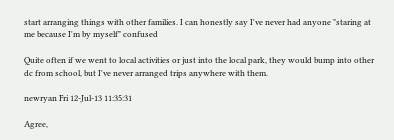start arranging things with other families. I can honestly say I've never had anyone "staring at me because I'm by myself" confused

Quite often if we went to local activities or just into the local park, they would bump into other dc from school, but I've never arranged trips anywhere with them.

newryan Fri 12-Jul-13 11:35:31

Agree,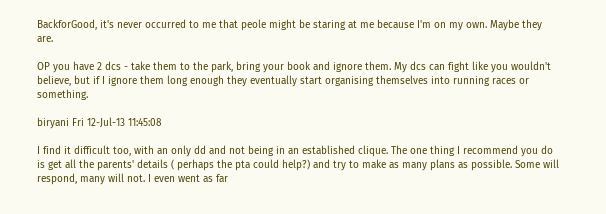BackforGood, it's never occurred to me that peole might be staring at me because I'm on my own. Maybe they are.

OP you have 2 dcs - take them to the park, bring your book and ignore them. My dcs can fight like you wouldn't believe, but if I ignore them long enough they eventually start organising themselves into running races or something.

biryani Fri 12-Jul-13 11:45:08

I find it difficult too, with an only dd and not being in an established clique. The one thing I recommend you do is get all the parents' details ( perhaps the pta could help?) and try to make as many plans as possible. Some will respond, many will not. I even went as far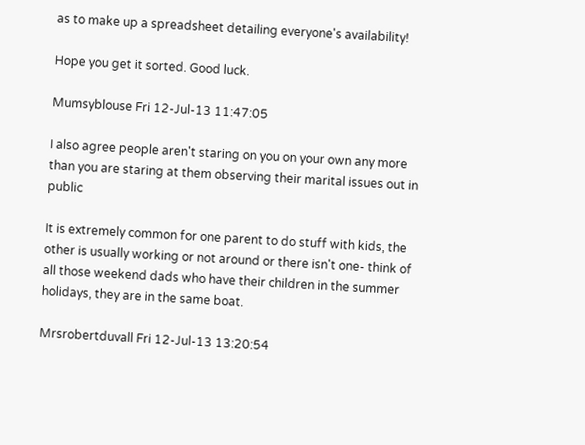as to make up a spreadsheet detailing everyone's availability!

Hope you get it sorted. Good luck.

Mumsyblouse Fri 12-Jul-13 11:47:05

I also agree people aren't staring on you on your own any more than you are staring at them observing their marital issues out in public

It is extremely common for one parent to do stuff with kids, the other is usually working or not around or there isn't one- think of all those weekend dads who have their children in the summer holidays, they are in the same boat.

Mrsrobertduvall Fri 12-Jul-13 13:20:54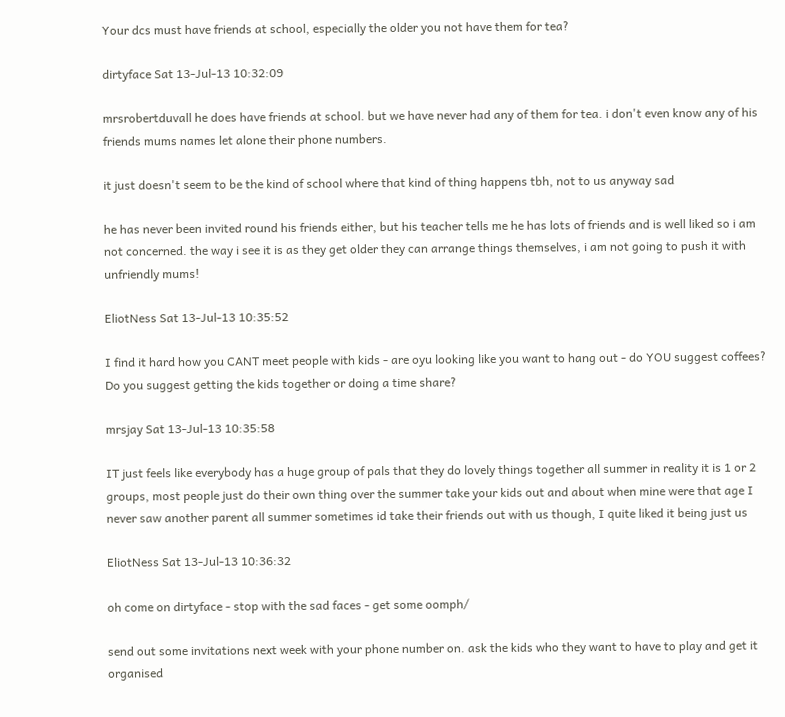Your dcs must have friends at school, especially the older you not have them for tea?

dirtyface Sat 13-Jul-13 10:32:09

mrsrobertduvall he does have friends at school. but we have never had any of them for tea. i don't even know any of his friends mums names let alone their phone numbers.

it just doesn't seem to be the kind of school where that kind of thing happens tbh, not to us anyway sad

he has never been invited round his friends either, but his teacher tells me he has lots of friends and is well liked so i am not concerned. the way i see it is as they get older they can arrange things themselves, i am not going to push it with unfriendly mums!

EliotNess Sat 13-Jul-13 10:35:52

I find it hard how you CANT meet people with kids - are oyu looking like you want to hang out - do YOU suggest coffees? Do you suggest getting the kids together or doing a time share?

mrsjay Sat 13-Jul-13 10:35:58

IT just feels like everybody has a huge group of pals that they do lovely things together all summer in reality it is 1 or 2 groups, most people just do their own thing over the summer take your kids out and about when mine were that age I never saw another parent all summer sometimes id take their friends out with us though, I quite liked it being just us

EliotNess Sat 13-Jul-13 10:36:32

oh come on dirtyface - stop with the sad faces - get some oomph/

send out some invitations next week with your phone number on. ask the kids who they want to have to play and get it organised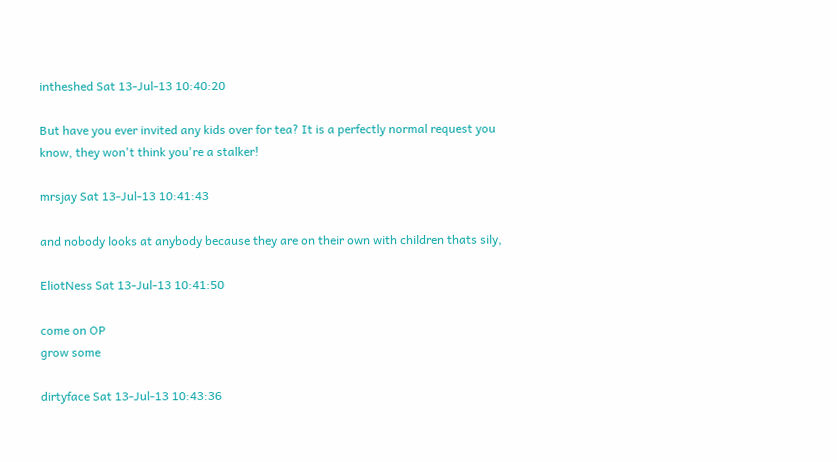intheshed Sat 13-Jul-13 10:40:20

But have you ever invited any kids over for tea? It is a perfectly normal request you know, they won't think you're a stalker!

mrsjay Sat 13-Jul-13 10:41:43

and nobody looks at anybody because they are on their own with children thats sily,

EliotNess Sat 13-Jul-13 10:41:50

come on OP
grow some

dirtyface Sat 13-Jul-13 10:43:36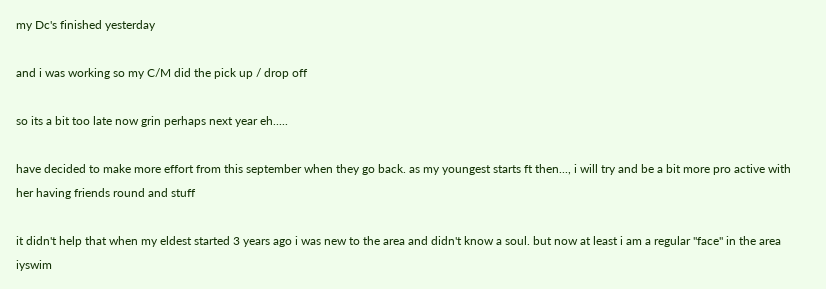my Dc's finished yesterday

and i was working so my C/M did the pick up / drop off

so its a bit too late now grin perhaps next year eh.....

have decided to make more effort from this september when they go back. as my youngest starts ft then..., i will try and be a bit more pro active with her having friends round and stuff

it didn't help that when my eldest started 3 years ago i was new to the area and didn't know a soul. but now at least i am a regular "face" in the area iyswim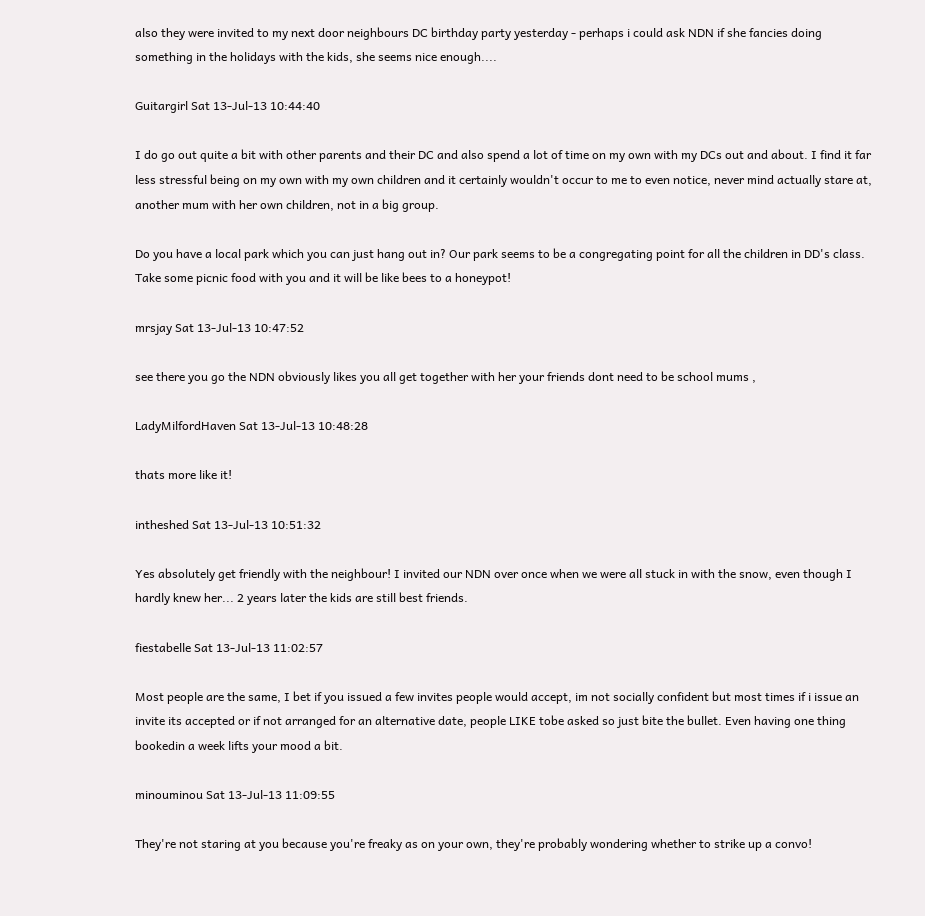also they were invited to my next door neighbours DC birthday party yesterday - perhaps i could ask NDN if she fancies doing something in the holidays with the kids, she seems nice enough....

Guitargirl Sat 13-Jul-13 10:44:40

I do go out quite a bit with other parents and their DC and also spend a lot of time on my own with my DCs out and about. I find it far less stressful being on my own with my own children and it certainly wouldn't occur to me to even notice, never mind actually stare at, another mum with her own children, not in a big group.

Do you have a local park which you can just hang out in? Our park seems to be a congregating point for all the children in DD's class. Take some picnic food with you and it will be like bees to a honeypot!

mrsjay Sat 13-Jul-13 10:47:52

see there you go the NDN obviously likes you all get together with her your friends dont need to be school mums ,

LadyMilfordHaven Sat 13-Jul-13 10:48:28

thats more like it!

intheshed Sat 13-Jul-13 10:51:32

Yes absolutely get friendly with the neighbour! I invited our NDN over once when we were all stuck in with the snow, even though I hardly knew her... 2 years later the kids are still best friends.

fiestabelle Sat 13-Jul-13 11:02:57

Most people are the same, I bet if you issued a few invites people would accept, im not socially confident but most times if i issue an invite its accepted or if not arranged for an alternative date, people LIKE tobe asked so just bite the bullet. Even having one thing bookedin a week lifts your mood a bit.

minouminou Sat 13-Jul-13 11:09:55

They're not staring at you because you're freaky as on your own, they're probably wondering whether to strike up a convo!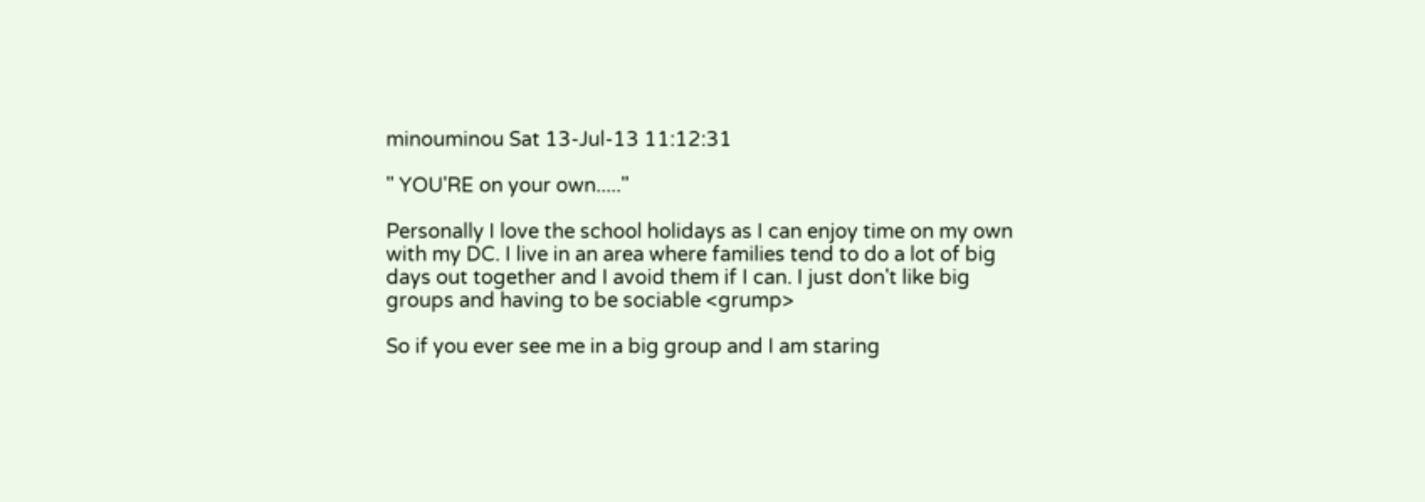minouminou Sat 13-Jul-13 11:12:31

" YOU'RE on your own....."

Personally I love the school holidays as I can enjoy time on my own with my DC. I live in an area where families tend to do a lot of big days out together and I avoid them if I can. I just don't like big groups and having to be sociable <grump>

So if you ever see me in a big group and I am staring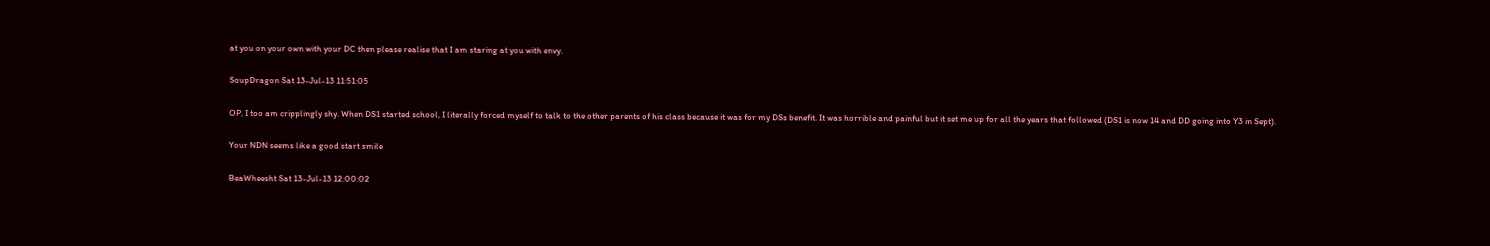at you on your own with your DC then please realise that I am staring at you with envy.

SoupDragon Sat 13-Jul-13 11:51:05

OP, I too am cripplingly shy. When DS1 started school, I literally forced myself to talk to the other parents of his class because it was for my DSs benefit. It was horrible and painful but it set me up for all the years that followed (DS1 is now 14 and DD going into Y3 in Sept).

Your NDN seems like a good start smile

BeaWheesht Sat 13-Jul-13 12:00:02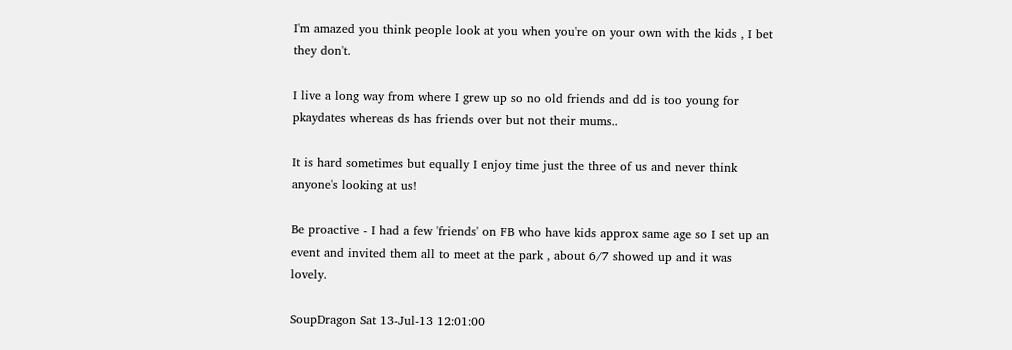I'm amazed you think people look at you when you're on your own with the kids , I bet they don't.

I live a long way from where I grew up so no old friends and dd is too young for pkaydates whereas ds has friends over but not their mums..

It is hard sometimes but equally I enjoy time just the three of us and never think anyone's looking at us!

Be proactive - I had a few 'friends' on FB who have kids approx same age so I set up an event and invited them all to meet at the park , about 6/7 showed up and it was lovely.

SoupDragon Sat 13-Jul-13 12:01:00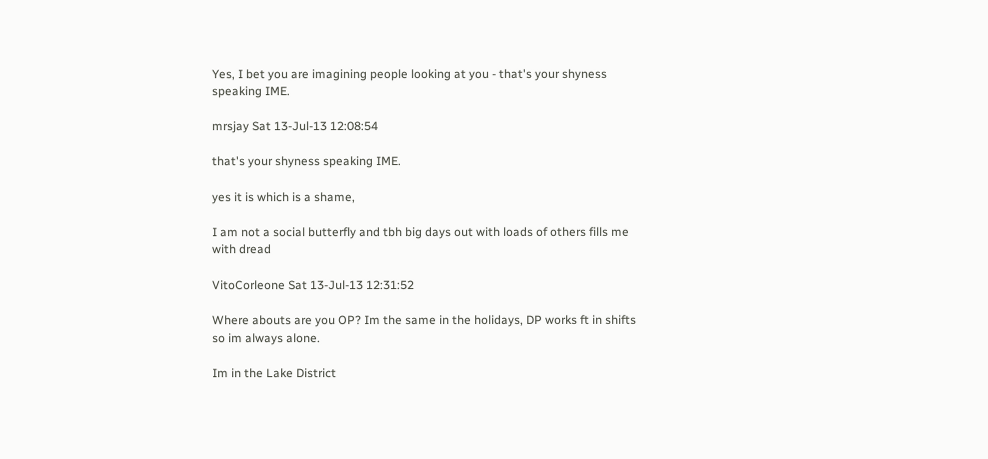Yes, I bet you are imagining people looking at you - that's your shyness speaking IME.

mrsjay Sat 13-Jul-13 12:08:54

that's your shyness speaking IME.

yes it is which is a shame,

I am not a social butterfly and tbh big days out with loads of others fills me with dread

VitoCorleone Sat 13-Jul-13 12:31:52

Where abouts are you OP? Im the same in the holidays, DP works ft in shifts so im always alone.

Im in the Lake District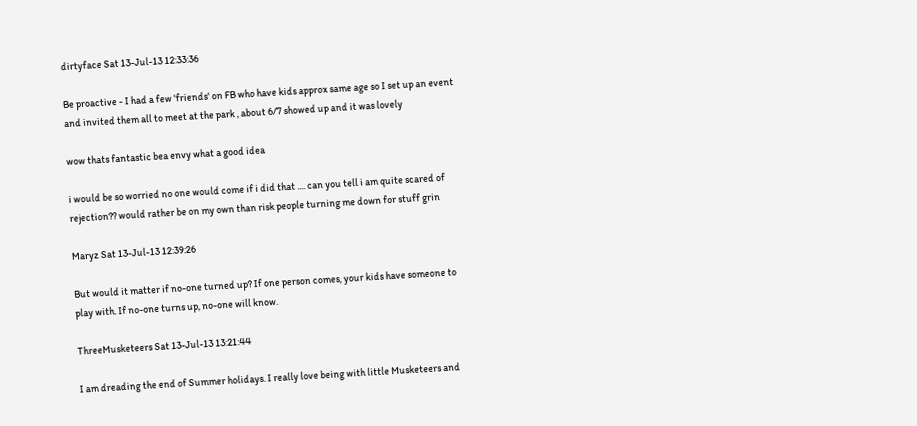dirtyface Sat 13-Jul-13 12:33:36

Be proactive - I had a few 'friends' on FB who have kids approx same age so I set up an event and invited them all to meet at the park , about 6/7 showed up and it was lovely

wow thats fantastic bea envy what a good idea

i would be so worried no one would come if i did that .... can you tell i am quite scared of rejection?? would rather be on my own than risk people turning me down for stuff grin

Maryz Sat 13-Jul-13 12:39:26

But would it matter if no-one turned up? If one person comes, your kids have someone to play with. If no-one turns up, no-one will know.

ThreeMusketeers Sat 13-Jul-13 13:21:44

I am dreading the end of Summer holidays. I really love being with little Musketeers and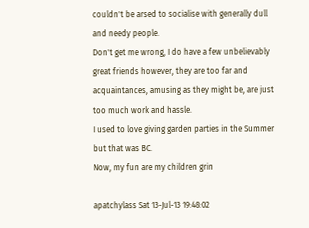couldn't be arsed to socialise with generally dull and needy people.
Don't get me wrong, I do have a few unbelievably great friends however, they are too far and acquaintances, amusing as they might be, are just too much work and hassle.
I used to love giving garden parties in the Summer but that was BC.
Now, my fun are my children grin

apatchylass Sat 13-Jul-13 19:48:02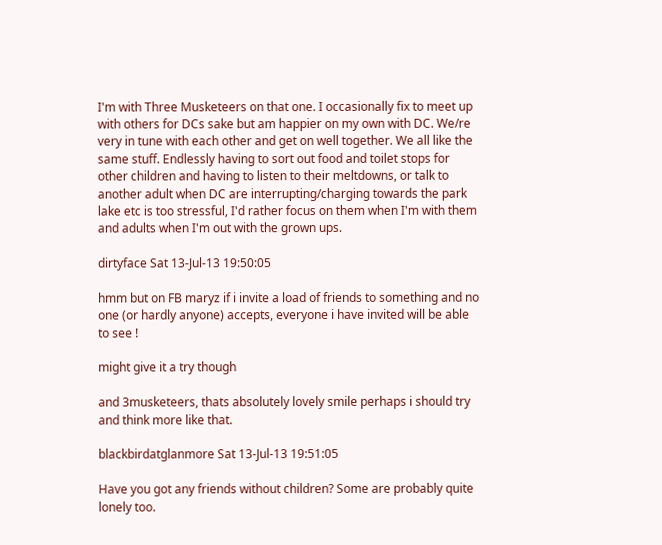I'm with Three Musketeers on that one. I occasionally fix to meet up with others for DCs sake but am happier on my own with DC. We/re very in tune with each other and get on well together. We all like the same stuff. Endlessly having to sort out food and toilet stops for other children and having to listen to their meltdowns, or talk to another adult when DC are interrupting/charging towards the park lake etc is too stressful, I'd rather focus on them when I'm with them and adults when I'm out with the grown ups.

dirtyface Sat 13-Jul-13 19:50:05

hmm but on FB maryz if i invite a load of friends to something and no one (or hardly anyone) accepts, everyone i have invited will be able to see !

might give it a try though

and 3musketeers, thats absolutely lovely smile perhaps i should try and think more like that.

blackbirdatglanmore Sat 13-Jul-13 19:51:05

Have you got any friends without children? Some are probably quite lonely too.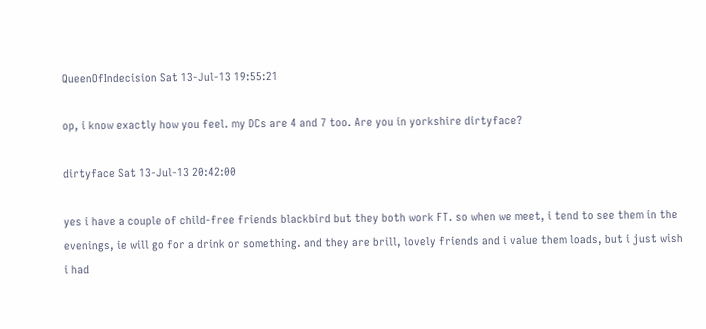QueenOfIndecision Sat 13-Jul-13 19:55:21

op, i know exactly how you feel. my DCs are 4 and 7 too. Are you in yorkshire dirtyface?

dirtyface Sat 13-Jul-13 20:42:00

yes i have a couple of child-free friends blackbird but they both work FT. so when we meet, i tend to see them in the evenings, ie will go for a drink or something. and they are brill, lovely friends and i value them loads, but i just wish i had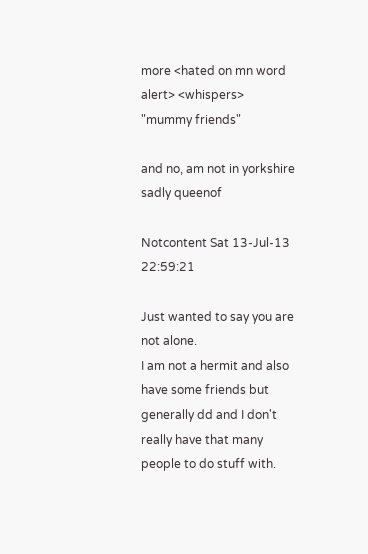more <hated on mn word alert> <whispers> "mummy friends"

and no, am not in yorkshire sadly queenof

Notcontent Sat 13-Jul-13 22:59:21

Just wanted to say you are not alone.
I am not a hermit and also have some friends but generally dd and I don't really have that many people to do stuff with.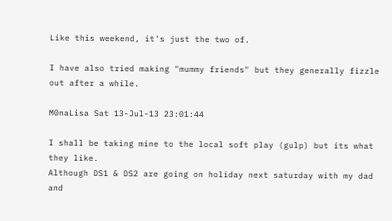Like this weekend, it's just the two of.

I have also tried making "mummy friends" but they generally fizzle out after a while.

M0naLisa Sat 13-Jul-13 23:01:44

I shall be taking mine to the local soft play (gulp) but its what they like.
Although DS1 & DS2 are going on holiday next saturday with my dad and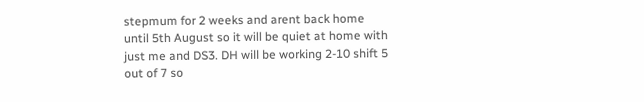stepmum for 2 weeks and arent back home until 5th August so it will be quiet at home with just me and DS3. DH will be working 2-10 shift 5 out of 7 so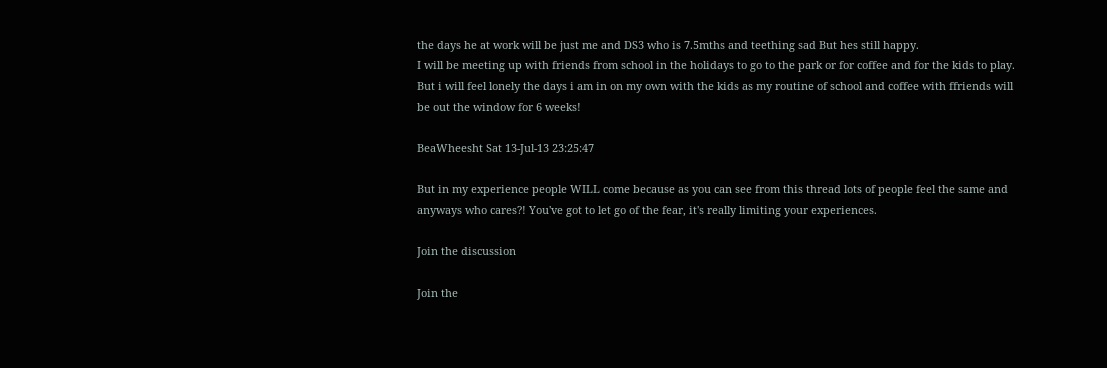the days he at work will be just me and DS3 who is 7.5mths and teething sad But hes still happy.
I will be meeting up with friends from school in the holidays to go to the park or for coffee and for the kids to play. But i will feel lonely the days i am in on my own with the kids as my routine of school and coffee with ffriends will be out the window for 6 weeks!

BeaWheesht Sat 13-Jul-13 23:25:47

But in my experience people WILL come because as you can see from this thread lots of people feel the same and anyways who cares?! You've got to let go of the fear, it's really limiting your experiences.

Join the discussion

Join the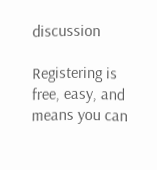discussion

Registering is free, easy, and means you can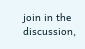join in the discussion,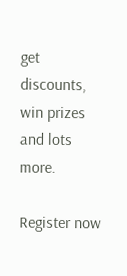get discounts, win prizes and lots more.

Register now